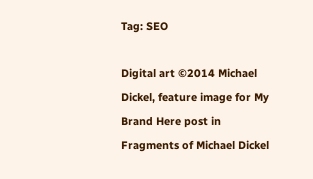Tag: SEO

Digital art ©2014 Michael Dickel, feature image for My Brand Here post in Fragments of Michael Dickel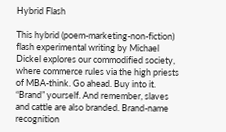Hybrid Flash

This hybrid (poem-marketing-non-fiction) flash experimental writing by Michael Dickel explores our commodified society, where commerce rules via the high priests of MBA-think. Go ahead. Buy into it. “Brand” yourself. And remember, slaves and cattle are also branded. Brand-name recognition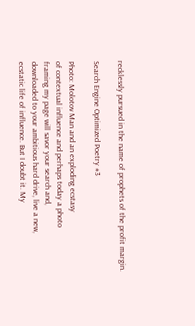recklessly pursued in the name of prophets of the profit margin.

Search Engine Optimized Poetry #3

Photo: Molotov Man and an exploding ecstasy
of contextual influence and perhaps today a photo
framing my page will savor your search and,
downloaded to your ambitious hard drive, live a new,
ecstatic life of influence. But I doubt it. My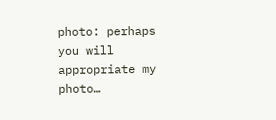photo: perhaps
you will appropriate my photo…